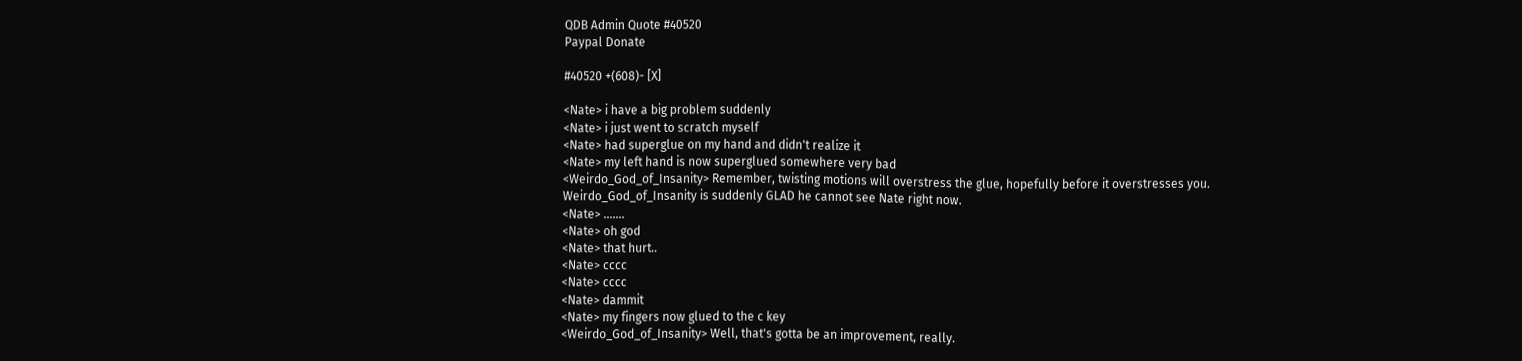QDB Admin Quote #40520
Paypal Donate

#40520 +(608)- [X]

<Nate> i have a big problem suddenly
<Nate> i just went to scratch myself
<Nate> had superglue on my hand and didn't realize it
<Nate> my left hand is now superglued somewhere very bad
<Weirdo_God_of_Insanity> Remember, twisting motions will overstress the glue, hopefully before it overstresses you.
Weirdo_God_of_Insanity is suddenly GLAD he cannot see Nate right now.
<Nate> .......
<Nate> oh god
<Nate> that hurt..
<Nate> cccc
<Nate> cccc
<Nate> dammit
<Nate> my fingers now glued to the c key
<Weirdo_God_of_Insanity> Well, that's gotta be an improvement, really.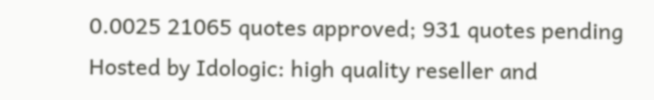0.0025 21065 quotes approved; 931 quotes pending
Hosted by Idologic: high quality reseller and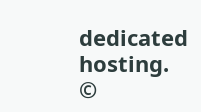dedicated hosting.
©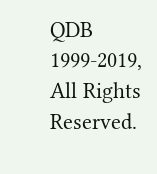QDB 1999-2019, All Rights Reserved.